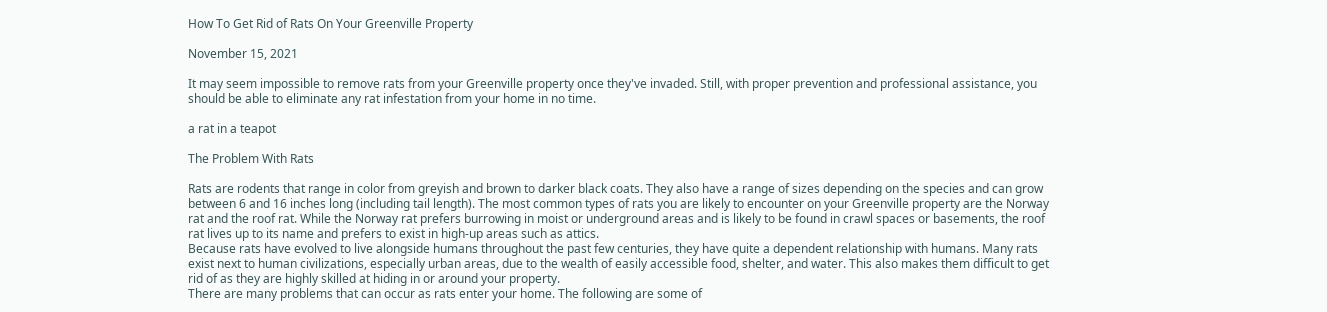How To Get Rid of Rats On Your Greenville Property

November 15, 2021

It may seem impossible to remove rats from your Greenville property once they've invaded. Still, with proper prevention and professional assistance, you should be able to eliminate any rat infestation from your home in no time.

a rat in a teapot

The Problem With Rats

Rats are rodents that range in color from greyish and brown to darker black coats. They also have a range of sizes depending on the species and can grow between 6 and 16 inches long (including tail length). The most common types of rats you are likely to encounter on your Greenville property are the Norway rat and the roof rat. While the Norway rat prefers burrowing in moist or underground areas and is likely to be found in crawl spaces or basements, the roof rat lives up to its name and prefers to exist in high-up areas such as attics.
Because rats have evolved to live alongside humans throughout the past few centuries, they have quite a dependent relationship with humans. Many rats exist next to human civilizations, especially urban areas, due to the wealth of easily accessible food, shelter, and water. This also makes them difficult to get rid of as they are highly skilled at hiding in or around your property.
There are many problems that can occur as rats enter your home. The following are some of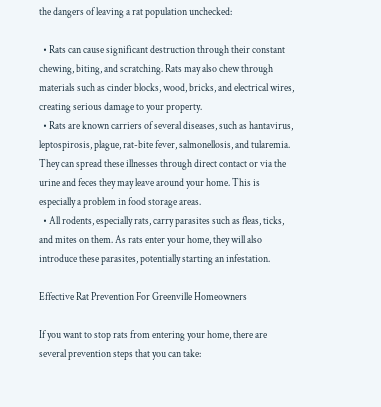the dangers of leaving a rat population unchecked:

  • Rats can cause significant destruction through their constant chewing, biting, and scratching. Rats may also chew through materials such as cinder blocks, wood, bricks, and electrical wires, creating serious damage to your property.
  • Rats are known carriers of several diseases, such as hantavirus, leptospirosis, plague, rat-bite fever, salmonellosis, and tularemia. They can spread these illnesses through direct contact or via the urine and feces they may leave around your home. This is especially a problem in food storage areas.
  • All rodents, especially rats, carry parasites such as fleas, ticks, and mites on them. As rats enter your home, they will also introduce these parasites, potentially starting an infestation.

Effective Rat Prevention For Greenville Homeowners

If you want to stop rats from entering your home, there are several prevention steps that you can take: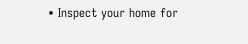• Inspect your home for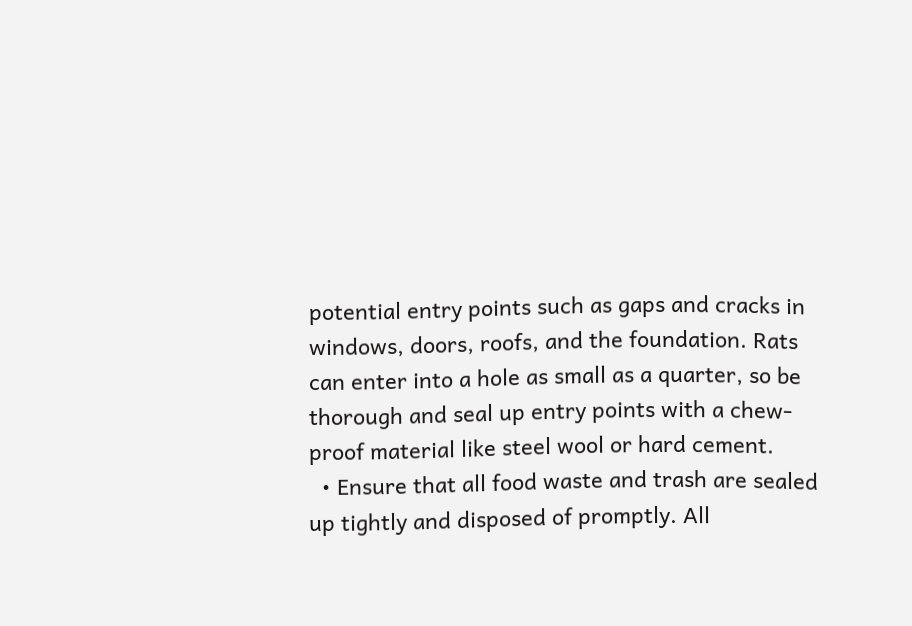potential entry points such as gaps and cracks in windows, doors, roofs, and the foundation. Rats can enter into a hole as small as a quarter, so be thorough and seal up entry points with a chew-proof material like steel wool or hard cement.
  • Ensure that all food waste and trash are sealed up tightly and disposed of promptly. All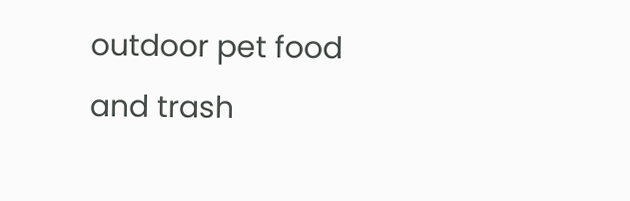outdoor pet food and trash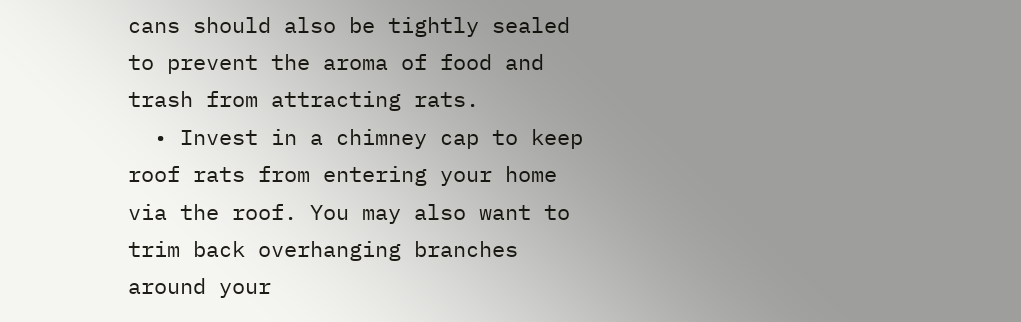cans should also be tightly sealed to prevent the aroma of food and trash from attracting rats.
  • Invest in a chimney cap to keep roof rats from entering your home via the roof. You may also want to trim back overhanging branches around your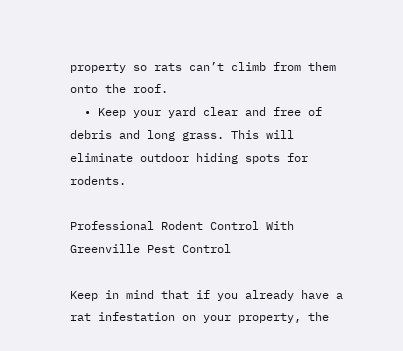property so rats can’t climb from them onto the roof.
  • Keep your yard clear and free of debris and long grass. This will eliminate outdoor hiding spots for rodents.

Professional Rodent Control With Greenville Pest Control

Keep in mind that if you already have a rat infestation on your property, the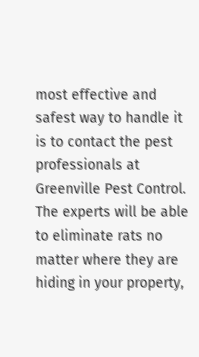most effective and safest way to handle it is to contact the pest professionals at Greenville Pest Control. The experts will be able to eliminate rats no matter where they are hiding in your property,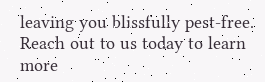leaving you blissfully pest-free. Reach out to us today to learn more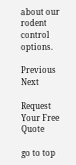about our rodent control options.

Previous Next

Request Your Free Quote

go to top